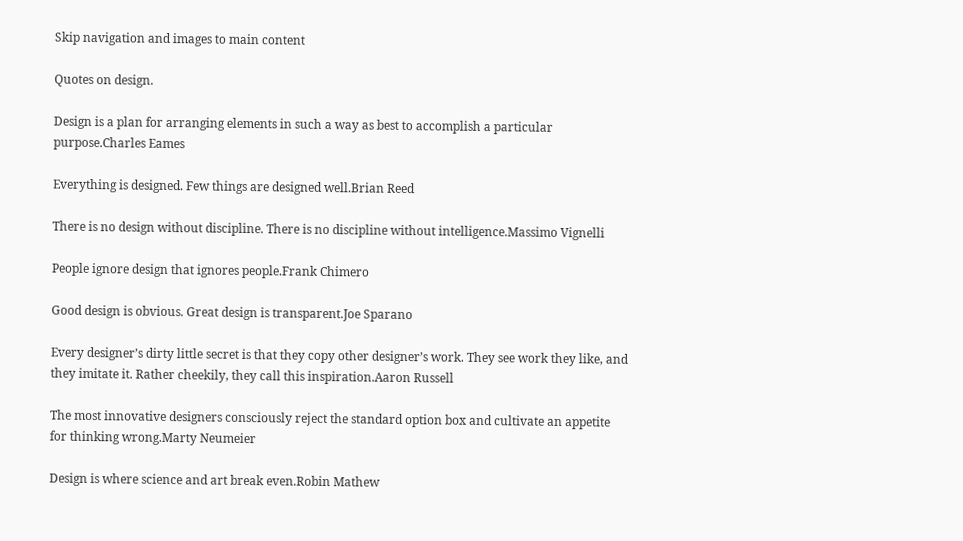Skip navigation and images to main content

Quotes on design.

Design is a plan for arranging elements in such a way as best to accomplish a particular purpose.Charles Eames

Everything is designed. Few things are designed well.Brian Reed

There is no design without discipline. There is no discipline without intelligence.Massimo Vignelli

People ignore design that ignores people.Frank Chimero

Good design is obvious. Great design is transparent.Joe Sparano

Every designer’s dirty little secret is that they copy other designer’s work. They see work they like, and they imitate it. Rather cheekily, they call this inspiration.Aaron Russell

The most innovative designers consciously reject the standard option box and cultivate an appetite for thinking wrong.Marty Neumeier

Design is where science and art break even.Robin Mathew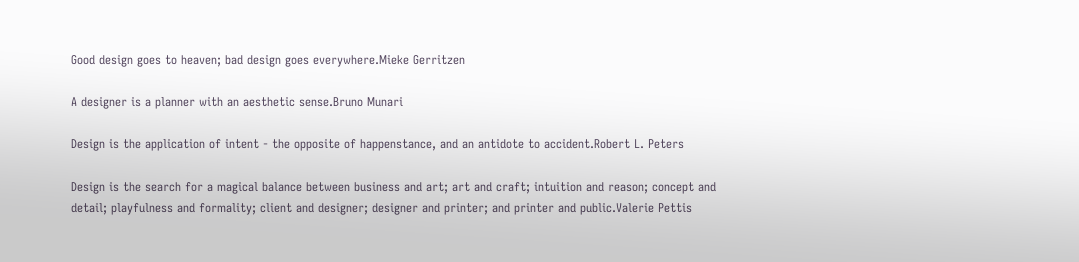Good design goes to heaven; bad design goes everywhere.Mieke Gerritzen

A designer is a planner with an aesthetic sense.Bruno Munari

Design is the application of intent - the opposite of happenstance, and an antidote to accident.Robert L. Peters

Design is the search for a magical balance between business and art; art and craft; intuition and reason; concept and detail; playfulness and formality; client and designer; designer and printer; and printer and public.Valerie Pettis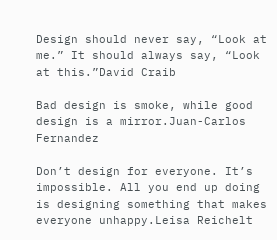Design should never say, “Look at me.” It should always say, “Look at this.”David Craib

Bad design is smoke, while good design is a mirror.Juan-Carlos Fernandez

Don’t design for everyone. It’s impossible. All you end up doing is designing something that makes everyone unhappy.Leisa Reichelt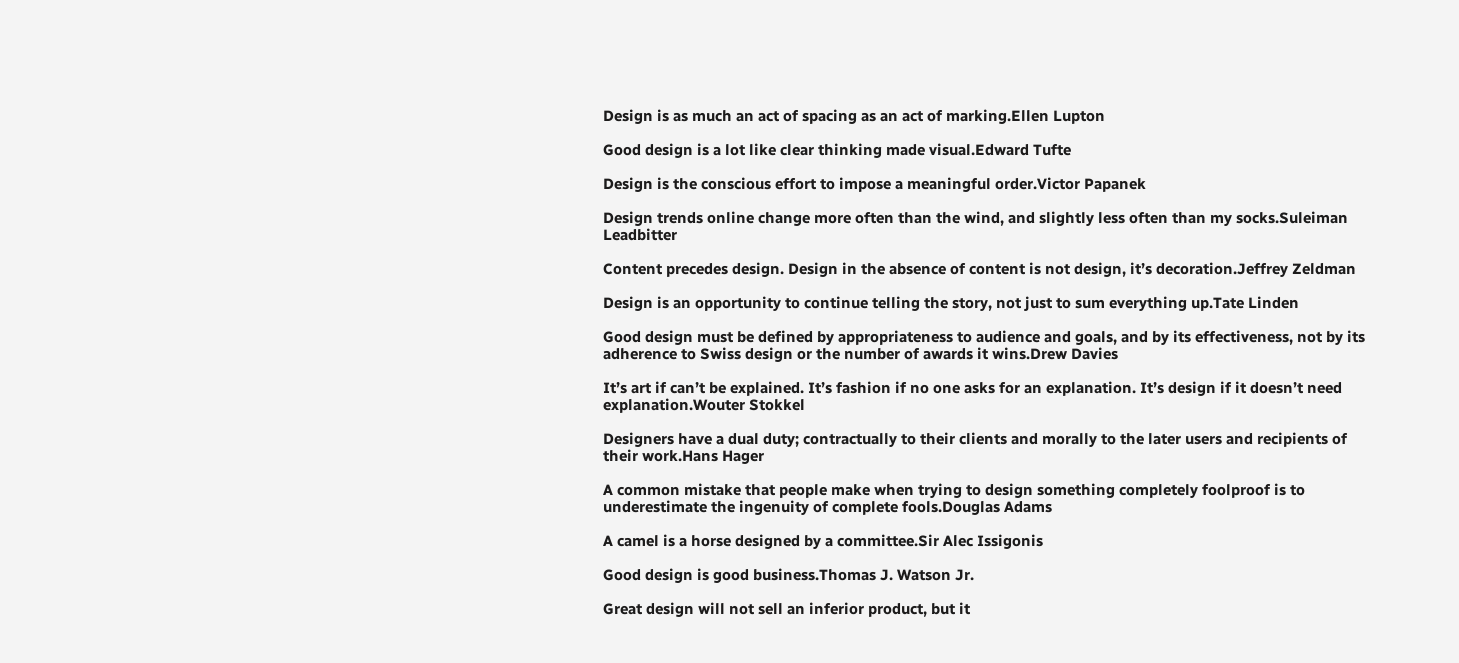Design is as much an act of spacing as an act of marking.Ellen Lupton

Good design is a lot like clear thinking made visual.Edward Tufte

Design is the conscious effort to impose a meaningful order.Victor Papanek

Design trends online change more often than the wind, and slightly less often than my socks.Suleiman Leadbitter

Content precedes design. Design in the absence of content is not design, it’s decoration.Jeffrey Zeldman

Design is an opportunity to continue telling the story, not just to sum everything up.Tate Linden

Good design must be defined by appropriateness to audience and goals, and by its effectiveness, not by its adherence to Swiss design or the number of awards it wins.Drew Davies

It’s art if can’t be explained. It’s fashion if no one asks for an explanation. It’s design if it doesn’t need explanation.Wouter Stokkel

Designers have a dual duty; contractually to their clients and morally to the later users and recipients of their work.Hans Hager

A common mistake that people make when trying to design something completely foolproof is to underestimate the ingenuity of complete fools.Douglas Adams

A camel is a horse designed by a committee.Sir Alec Issigonis

Good design is good business.Thomas J. Watson Jr.

Great design will not sell an inferior product, but it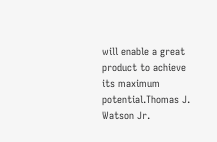will enable a great product to achieve its maximum potential.Thomas J. Watson Jr.